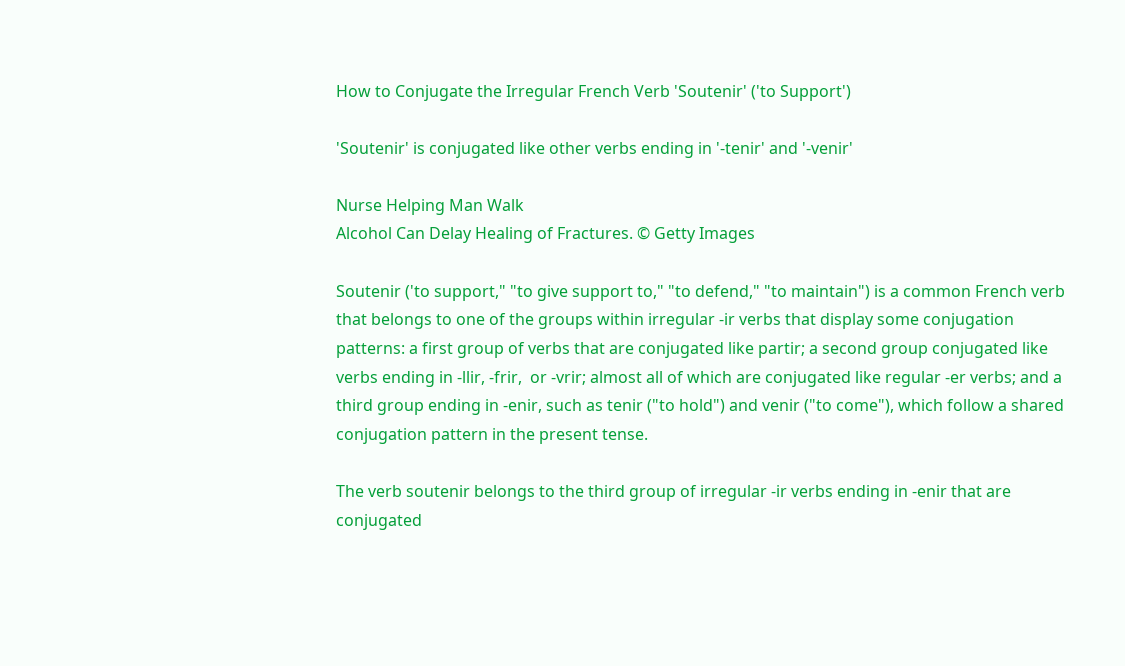How to Conjugate the Irregular French Verb 'Soutenir' ('to Support')

'Soutenir' is conjugated like other verbs ending in '-tenir' and '-venir'

Nurse Helping Man Walk
Alcohol Can Delay Healing of Fractures. © Getty Images

Soutenir ('to support," "to give support to," "to defend," "to maintain") is a common French verb that belongs to one of the groups within irregular -ir verbs that display some conjugation patterns: a first group of verbs that are conjugated like partir; a second group conjugated like verbs ending in -llir, -frir,  or -vrir; almost all of which are conjugated like regular -er verbs; and a third group ending in -enir, such as tenir ("to hold") and venir ("to come"), which follow a shared conjugation pattern in the present tense.

The verb soutenir belongs to the third group of irregular -ir verbs ending in -enir that are conjugated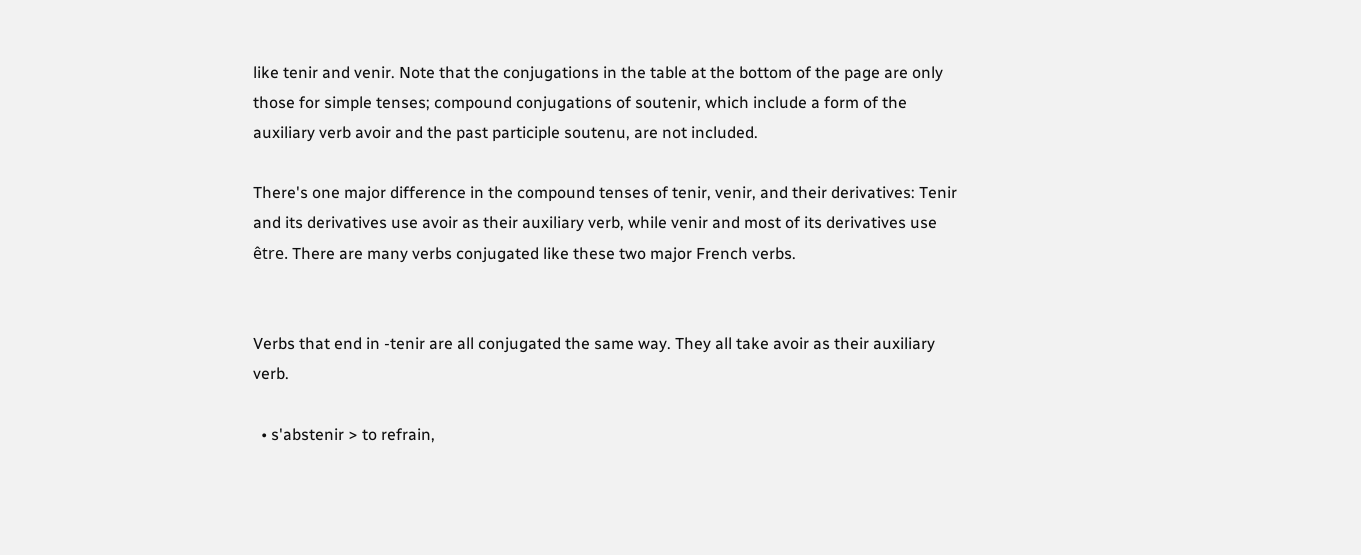like tenir and venir. Note that the conjugations in the table at the bottom of the page are only those for simple tenses; compound conjugations of soutenir, which include a form of the auxiliary verb avoir and the past participle soutenu, are not included.

There's one major difference in the compound tenses of tenir, venir, and their derivatives: Tenir and its derivatives use avoir as their auxiliary verb, while venir and most of its derivatives use être. There are many verbs conjugated like these two major French verbs.


Verbs that end in -tenir are all conjugated the same way. They all take avoir as their auxiliary verb.

  • s'abstenir > to refrain,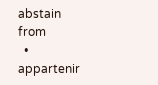abstain from
  • appartenir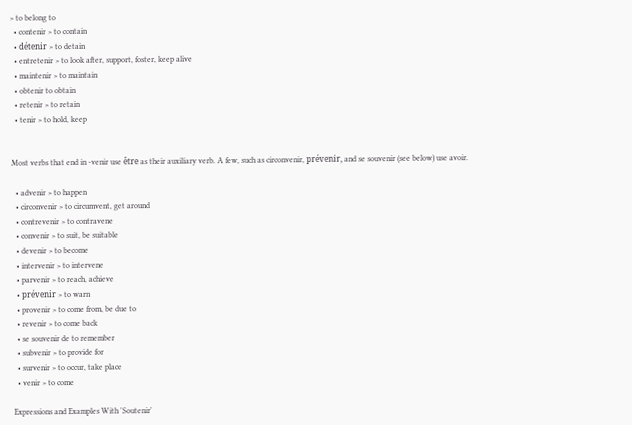> to belong to
  • contenir > to contain
  • détenir > to detain
  • entretenir > to look after, support, foster, keep alive
  • maintenir > to maintain
  • obtenir to obtain
  • retenir > to retain
  • tenir > to hold, keep


Most verbs that end in -venir use être as their auxiliary verb. A few, such as circonvenir, prévenir, and se souvenir (see below) use avoir.

  • advenir > to happen
  • circonvenir > to circumvent, get around
  • contrevenir > to contravene
  • convenir > to suit, be suitable
  • devenir > to become
  • intervenir > to intervene
  • parvenir > to reach, achieve
  • prévenir > to warn
  • provenir > to come from, be due to
  • revenir > to come back
  • se souvenir de to remember
  • subvenir > to provide for
  • survenir > to occur, take place
  • venir > to come

Expressions and Examples With 'Soutenir'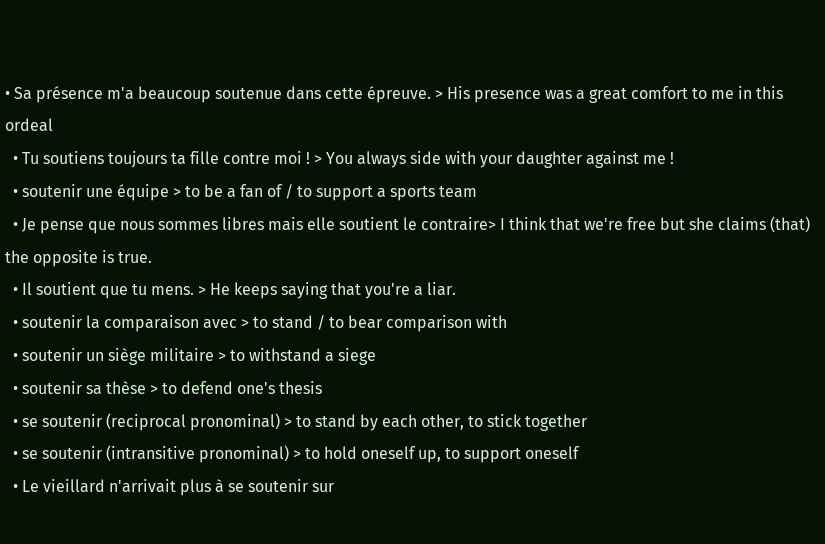• Sa présence m'a beaucoup soutenue dans cette épreuve. > His presence was a great comfort to me in this ordeal
  • Tu soutiens toujours ta fille contre moi ! > You always side with your daughter against me !
  • soutenir une équipe > to be a fan of / to support a sports team
  • Je pense que nous sommes libres mais elle soutient le contraire> I think that we're free but she claims (that) the opposite is true.
  • Il soutient que tu mens. > He keeps saying that you're a liar.
  • soutenir la comparaison avec > to stand / to bear comparison with
  • soutenir un siège militaire > to withstand a siege
  • soutenir sa thèse > to defend one's thesis
  • se soutenir (reciprocal pronominal) > to stand by each other, to stick together
  • se soutenir (intransitive pronominal) > to hold oneself up, to support oneself
  • Le vieillard n'arrivait plus à se soutenir sur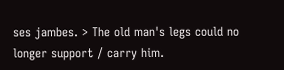ses jambes. > The old man's legs could no longer support / carry him.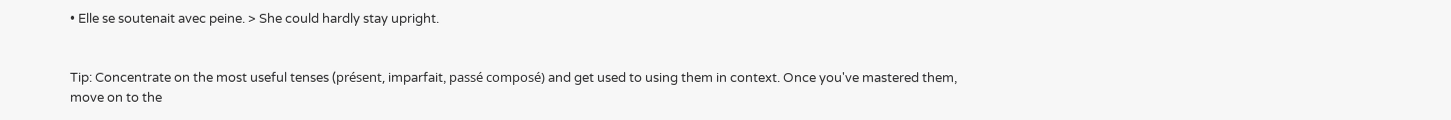• Elle se soutenait avec peine. > She could hardly stay upright.


Tip: Concentrate on the most useful tenses (présent, imparfait, passé composé) and get used to using them in context. Once you've mastered them, move on to the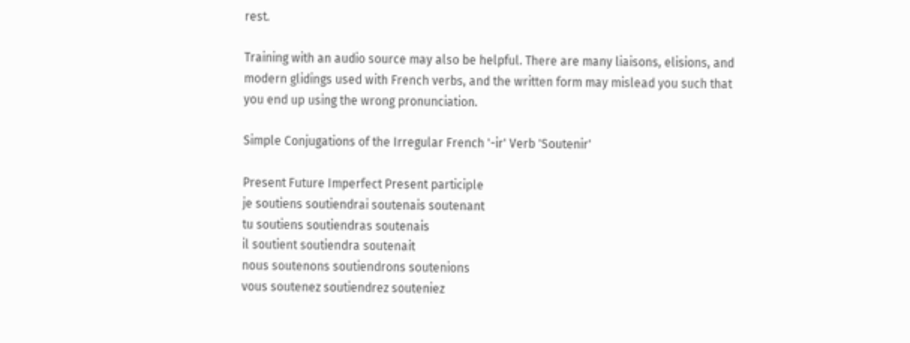rest.

Training with an audio source may also be helpful. There are many liaisons, elisions, and modern glidings used with French verbs, and the written form may mislead you such that you end up using the wrong pronunciation.

Simple Conjugations of the Irregular French '-ir' Verb 'Soutenir'

Present Future Imperfect Present participle
je soutiens soutiendrai soutenais soutenant
tu soutiens soutiendras soutenais
il soutient soutiendra soutenait
nous soutenons soutiendrons soutenions
vous soutenez soutiendrez souteniez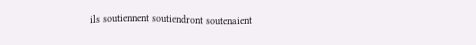ils soutiennent soutiendront soutenaient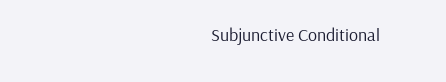Subjunctive Conditional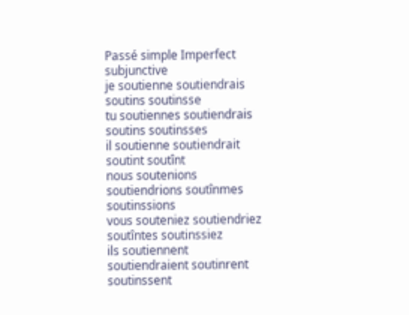Passé simple Imperfect subjunctive
je soutienne soutiendrais soutins soutinsse
tu soutiennes soutiendrais soutins soutinsses
il soutienne soutiendrait soutint soutînt
nous soutenions soutiendrions soutînmes soutinssions
vous souteniez soutiendriez soutîntes soutinssiez
ils soutiennent soutiendraient soutinrent soutinssent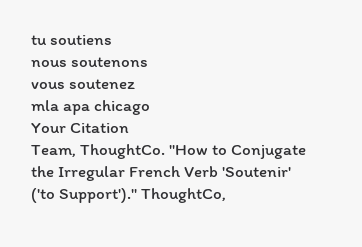tu soutiens
nous soutenons
vous soutenez
mla apa chicago
Your Citation
Team, ThoughtCo. "How to Conjugate the Irregular French Verb 'Soutenir' ('to Support')." ThoughtCo,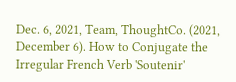Dec. 6, 2021, Team, ThoughtCo. (2021, December 6). How to Conjugate the Irregular French Verb 'Soutenir'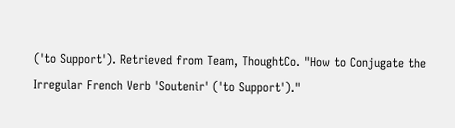('to Support'). Retrieved from Team, ThoughtCo. "How to Conjugate the Irregular French Verb 'Soutenir' ('to Support')."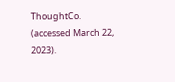ThoughtCo. (accessed March 22, 2023).